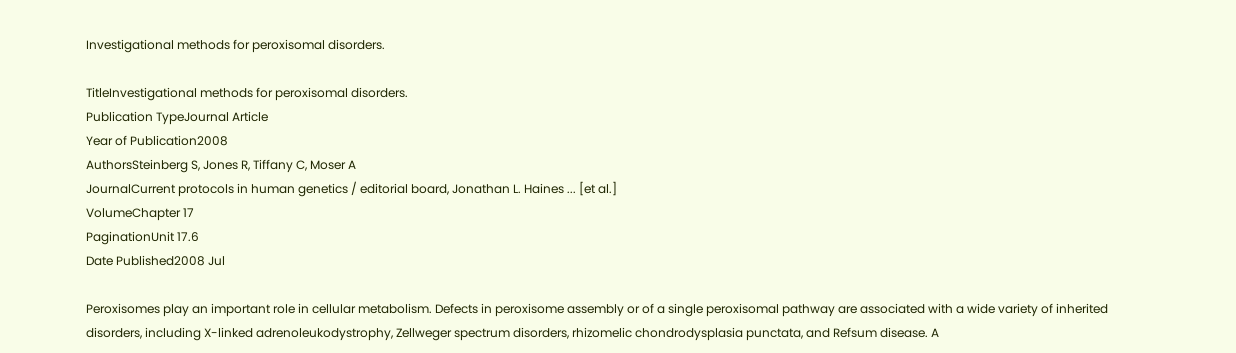Investigational methods for peroxisomal disorders.

TitleInvestigational methods for peroxisomal disorders.
Publication TypeJournal Article
Year of Publication2008
AuthorsSteinberg S, Jones R, Tiffany C, Moser A
JournalCurrent protocols in human genetics / editorial board, Jonathan L. Haines ... [et al.]
VolumeChapter 17
PaginationUnit 17.6
Date Published2008 Jul

Peroxisomes play an important role in cellular metabolism. Defects in peroxisome assembly or of a single peroxisomal pathway are associated with a wide variety of inherited disorders, including X-linked adrenoleukodystrophy, Zellweger spectrum disorders, rhizomelic chondrodysplasia punctata, and Refsum disease. A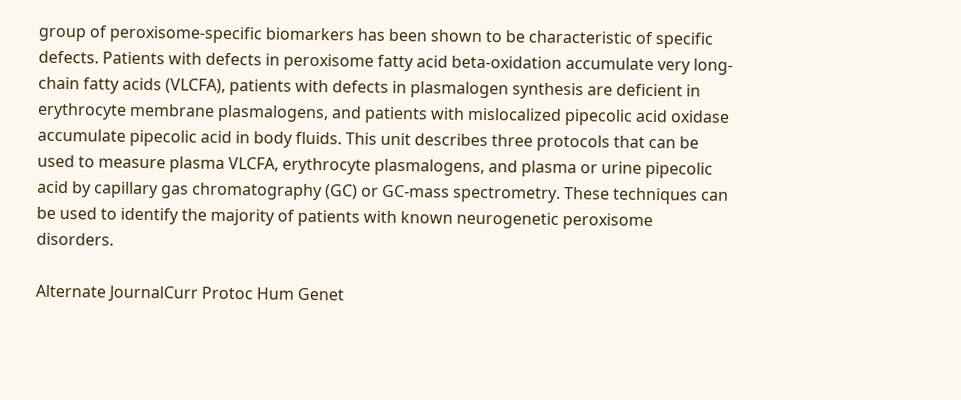group of peroxisome-specific biomarkers has been shown to be characteristic of specific defects. Patients with defects in peroxisome fatty acid beta-oxidation accumulate very long-chain fatty acids (VLCFA), patients with defects in plasmalogen synthesis are deficient in erythrocyte membrane plasmalogens, and patients with mislocalized pipecolic acid oxidase accumulate pipecolic acid in body fluids. This unit describes three protocols that can be used to measure plasma VLCFA, erythrocyte plasmalogens, and plasma or urine pipecolic acid by capillary gas chromatography (GC) or GC-mass spectrometry. These techniques can be used to identify the majority of patients with known neurogenetic peroxisome disorders.

Alternate JournalCurr Protoc Hum Genet